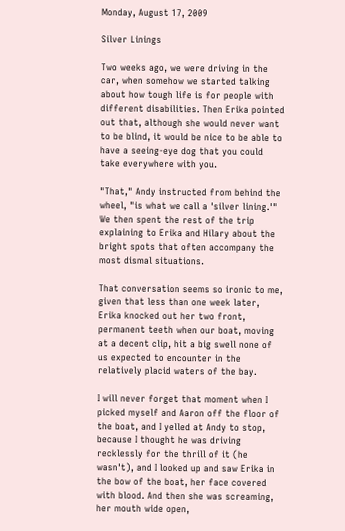Monday, August 17, 2009

Silver Linings

Two weeks ago, we were driving in the car, when somehow we started talking about how tough life is for people with different disabilities. Then Erika pointed out that, although she would never want to be blind, it would be nice to be able to have a seeing-eye dog that you could take everywhere with you.

"That," Andy instructed from behind the wheel, "is what we call a 'silver lining.'" We then spent the rest of the trip explaining to Erika and Hilary about the bright spots that often accompany the most dismal situations.

That conversation seems so ironic to me, given that less than one week later, Erika knocked out her two front, permanent teeth when our boat, moving at a decent clip, hit a big swell none of us expected to encounter in the relatively placid waters of the bay.

I will never forget that moment when I picked myself and Aaron off the floor of the boat, and I yelled at Andy to stop, because I thought he was driving recklessly for the thrill of it (he wasn't), and I looked up and saw Erika in the bow of the boat, her face covered with blood. And then she was screaming, her mouth wide open,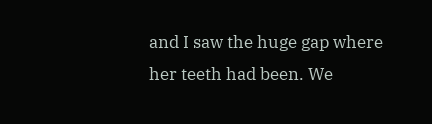and I saw the huge gap where her teeth had been. We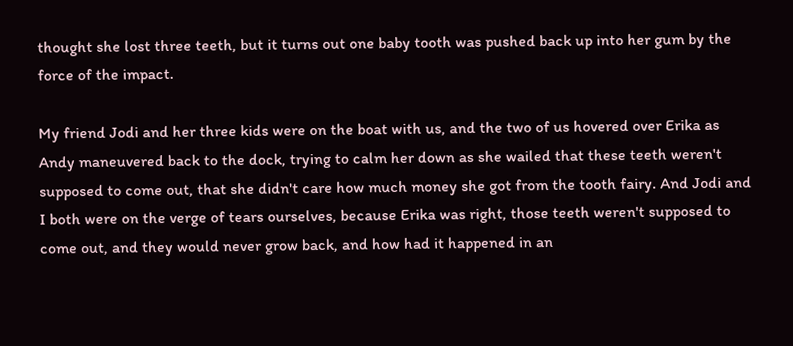thought she lost three teeth, but it turns out one baby tooth was pushed back up into her gum by the force of the impact.

My friend Jodi and her three kids were on the boat with us, and the two of us hovered over Erika as Andy maneuvered back to the dock, trying to calm her down as she wailed that these teeth weren't supposed to come out, that she didn't care how much money she got from the tooth fairy. And Jodi and I both were on the verge of tears ourselves, because Erika was right, those teeth weren't supposed to come out, and they would never grow back, and how had it happened in an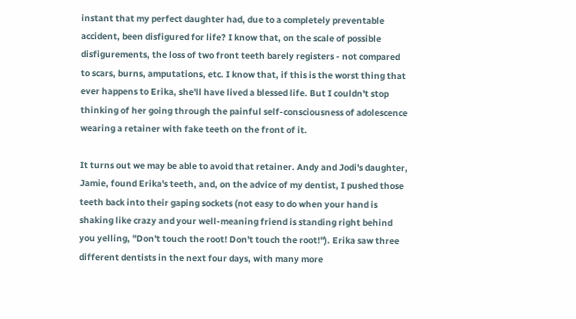instant that my perfect daughter had, due to a completely preventable accident, been disfigured for life? I know that, on the scale of possible disfigurements, the loss of two front teeth barely registers - not compared to scars, burns, amputations, etc. I know that, if this is the worst thing that ever happens to Erika, she'll have lived a blessed life. But I couldn't stop thinking of her going through the painful self-consciousness of adolescence wearing a retainer with fake teeth on the front of it.

It turns out we may be able to avoid that retainer. Andy and Jodi's daughter, Jamie, found Erika's teeth, and, on the advice of my dentist, I pushed those teeth back into their gaping sockets (not easy to do when your hand is shaking like crazy and your well-meaning friend is standing right behind you yelling, "Don't touch the root! Don't touch the root!"). Erika saw three different dentists in the next four days, with many more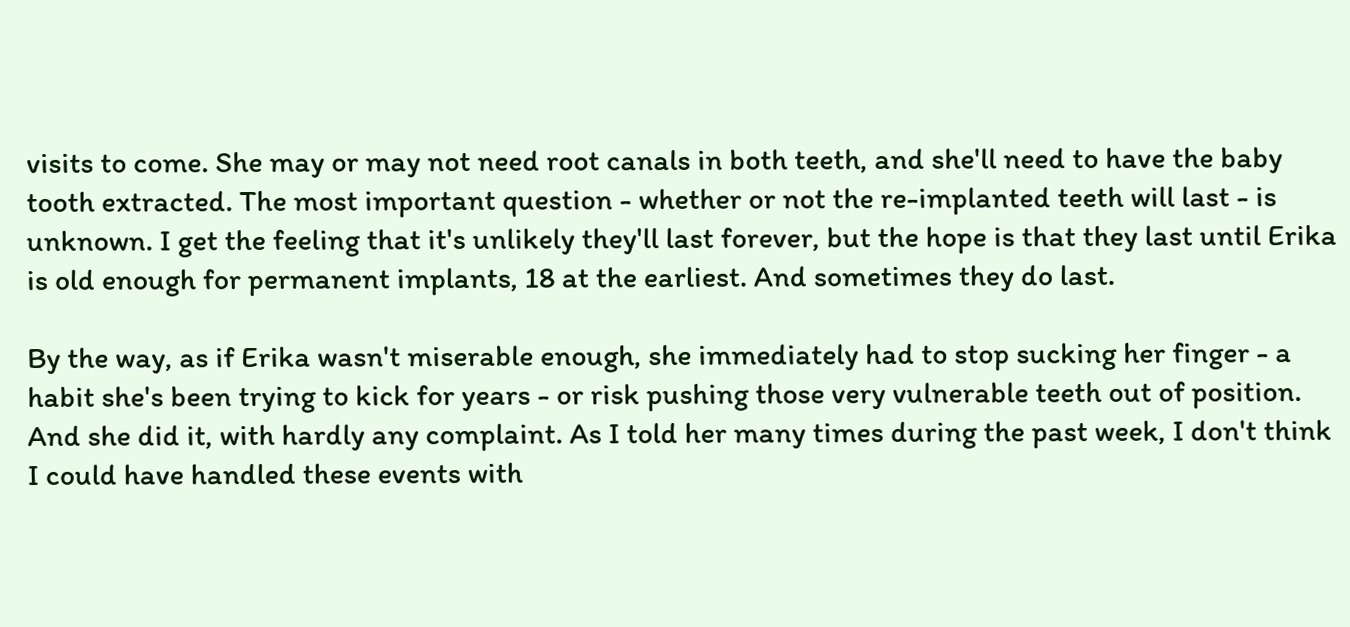visits to come. She may or may not need root canals in both teeth, and she'll need to have the baby tooth extracted. The most important question - whether or not the re-implanted teeth will last - is unknown. I get the feeling that it's unlikely they'll last forever, but the hope is that they last until Erika is old enough for permanent implants, 18 at the earliest. And sometimes they do last.

By the way, as if Erika wasn't miserable enough, she immediately had to stop sucking her finger - a habit she's been trying to kick for years - or risk pushing those very vulnerable teeth out of position. And she did it, with hardly any complaint. As I told her many times during the past week, I don't think I could have handled these events with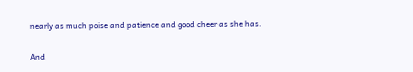nearly as much poise and patience and good cheer as she has.

And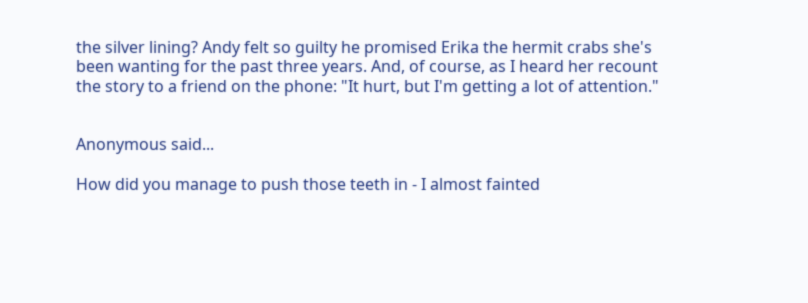the silver lining? Andy felt so guilty he promised Erika the hermit crabs she's been wanting for the past three years. And, of course, as I heard her recount the story to a friend on the phone: "It hurt, but I'm getting a lot of attention."


Anonymous said...

How did you manage to push those teeth in - I almost fainted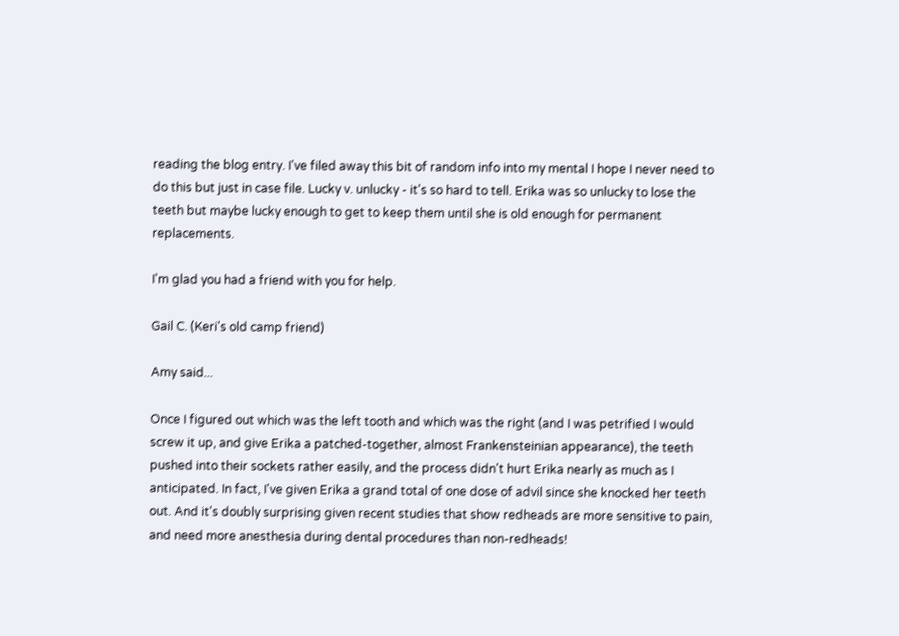reading the blog entry. I've filed away this bit of random info into my mental I hope I never need to do this but just in case file. Lucky v. unlucky - it's so hard to tell. Erika was so unlucky to lose the teeth but maybe lucky enough to get to keep them until she is old enough for permanent replacements.

I'm glad you had a friend with you for help.

Gail C. (Keri's old camp friend)

Amy said...

Once I figured out which was the left tooth and which was the right (and I was petrified I would screw it up, and give Erika a patched-together, almost Frankensteinian appearance), the teeth pushed into their sockets rather easily, and the process didn't hurt Erika nearly as much as I anticipated. In fact, I've given Erika a grand total of one dose of advil since she knocked her teeth out. And it's doubly surprising given recent studies that show redheads are more sensitive to pain, and need more anesthesia during dental procedures than non-redheads!